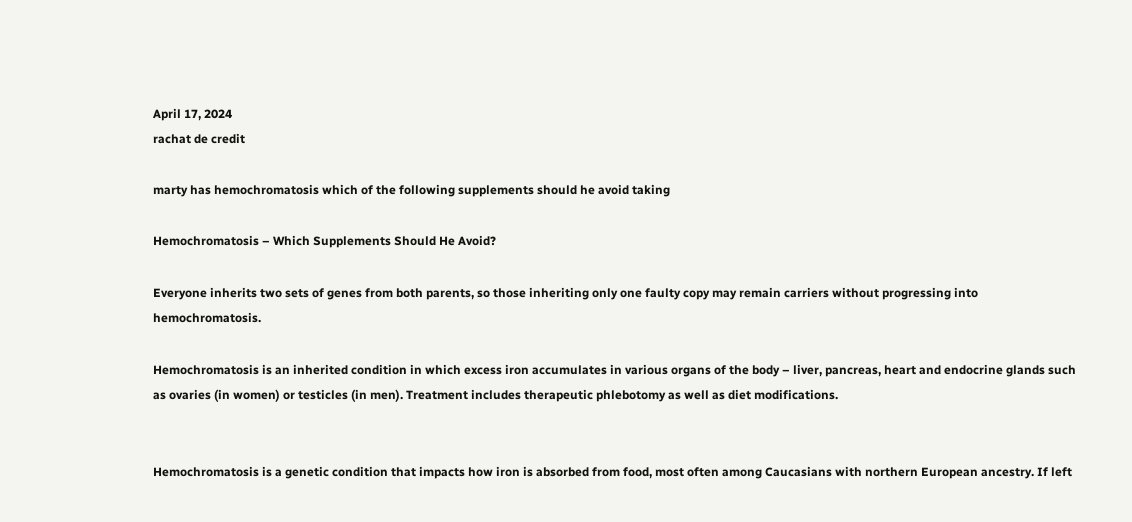April 17, 2024
rachat de credit

marty has hemochromatosis which of the following supplements should he avoid taking

Hemochromatosis – Which Supplements Should He Avoid?

Everyone inherits two sets of genes from both parents, so those inheriting only one faulty copy may remain carriers without progressing into hemochromatosis.

Hemochromatosis is an inherited condition in which excess iron accumulates in various organs of the body – liver, pancreas, heart and endocrine glands such as ovaries (in women) or testicles (in men). Treatment includes therapeutic phlebotomy as well as diet modifications.


Hemochromatosis is a genetic condition that impacts how iron is absorbed from food, most often among Caucasians with northern European ancestry. If left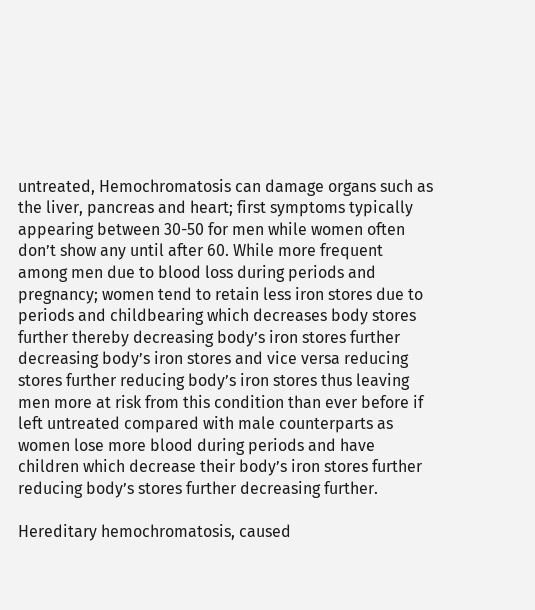untreated, Hemochromatosis can damage organs such as the liver, pancreas and heart; first symptoms typically appearing between 30-50 for men while women often don’t show any until after 60. While more frequent among men due to blood loss during periods and pregnancy; women tend to retain less iron stores due to periods and childbearing which decreases body stores further thereby decreasing body’s iron stores further decreasing body’s iron stores and vice versa reducing stores further reducing body’s iron stores thus leaving men more at risk from this condition than ever before if left untreated compared with male counterparts as women lose more blood during periods and have children which decrease their body’s iron stores further reducing body’s stores further decreasing further.

Hereditary hemochromatosis, caused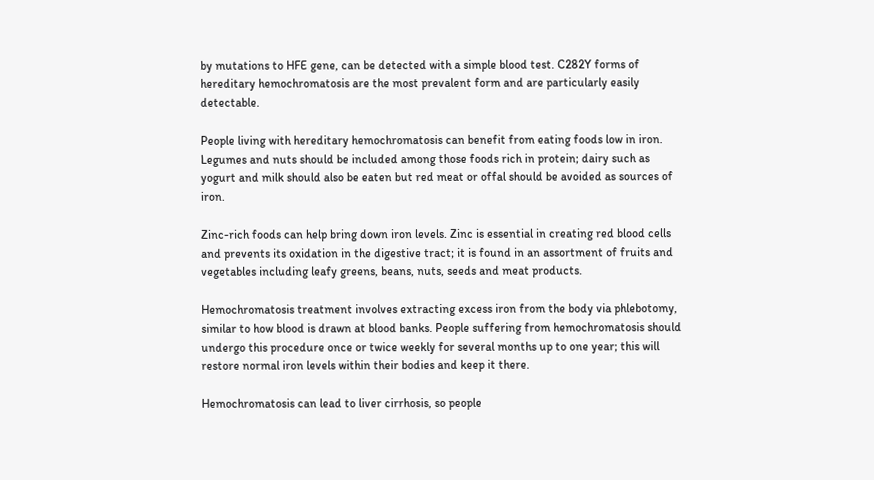by mutations to HFE gene, can be detected with a simple blood test. C282Y forms of hereditary hemochromatosis are the most prevalent form and are particularly easily detectable.

People living with hereditary hemochromatosis can benefit from eating foods low in iron. Legumes and nuts should be included among those foods rich in protein; dairy such as yogurt and milk should also be eaten but red meat or offal should be avoided as sources of iron.

Zinc-rich foods can help bring down iron levels. Zinc is essential in creating red blood cells and prevents its oxidation in the digestive tract; it is found in an assortment of fruits and vegetables including leafy greens, beans, nuts, seeds and meat products.

Hemochromatosis treatment involves extracting excess iron from the body via phlebotomy, similar to how blood is drawn at blood banks. People suffering from hemochromatosis should undergo this procedure once or twice weekly for several months up to one year; this will restore normal iron levels within their bodies and keep it there.

Hemochromatosis can lead to liver cirrhosis, so people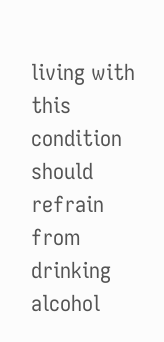living with this condition should refrain from drinking alcohol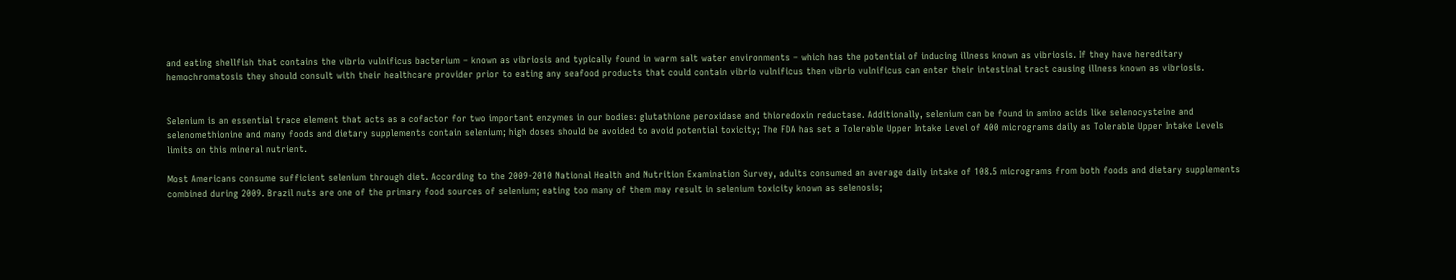and eating shellfish that contains the vibrio vulnificus bacterium – known as vibriosis and typically found in warm salt water environments – which has the potential of inducing illness known as vibriosis. If they have hereditary hemochromatosis they should consult with their healthcare provider prior to eating any seafood products that could contain vibrio vulnificus then vibrio vulnificus can enter their intestinal tract causing illness known as vibriosis.


Selenium is an essential trace element that acts as a cofactor for two important enzymes in our bodies: glutathione peroxidase and thioredoxin reductase. Additionally, selenium can be found in amino acids like selenocysteine and selenomethionine and many foods and dietary supplements contain selenium; high doses should be avoided to avoid potential toxicity; The FDA has set a Tolerable Upper Intake Level of 400 micrograms daily as Tolerable Upper Intake Levels limits on this mineral nutrient.

Most Americans consume sufficient selenium through diet. According to the 2009-2010 National Health and Nutrition Examination Survey, adults consumed an average daily intake of 108.5 micrograms from both foods and dietary supplements combined during 2009. Brazil nuts are one of the primary food sources of selenium; eating too many of them may result in selenium toxicity known as selenosis;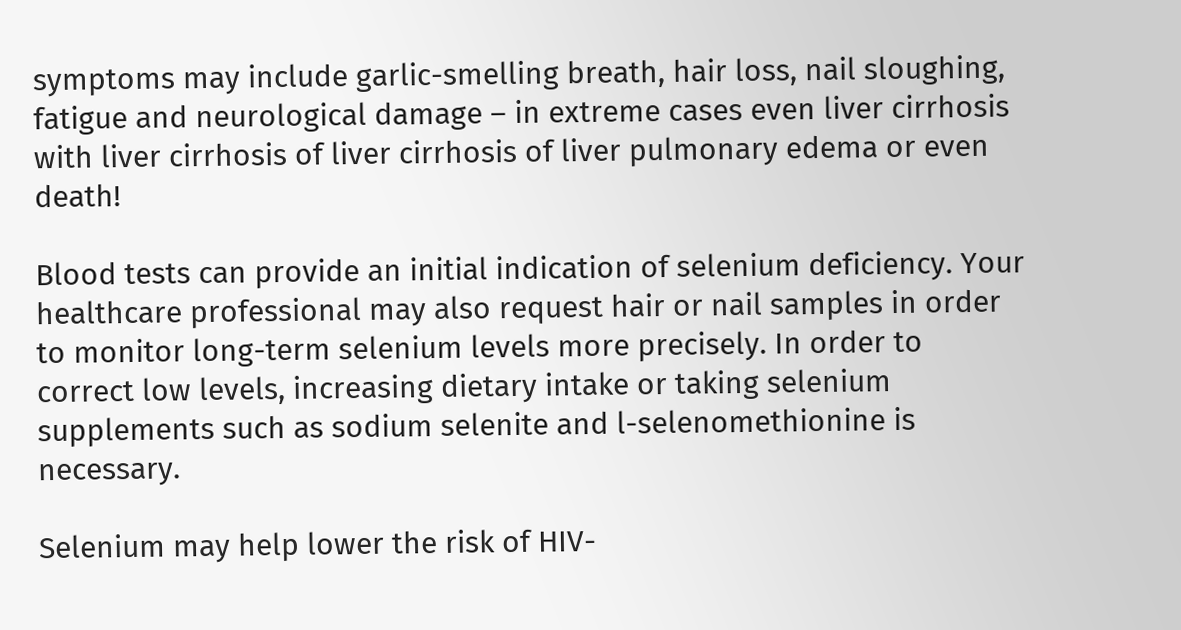symptoms may include garlic-smelling breath, hair loss, nail sloughing, fatigue and neurological damage – in extreme cases even liver cirrhosis with liver cirrhosis of liver cirrhosis of liver pulmonary edema or even death!

Blood tests can provide an initial indication of selenium deficiency. Your healthcare professional may also request hair or nail samples in order to monitor long-term selenium levels more precisely. In order to correct low levels, increasing dietary intake or taking selenium supplements such as sodium selenite and l-selenomethionine is necessary.

Selenium may help lower the risk of HIV-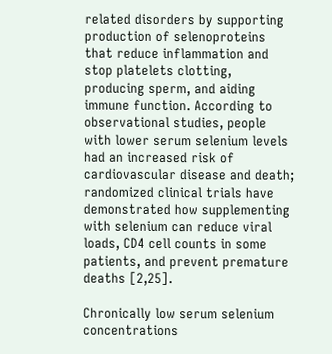related disorders by supporting production of selenoproteins that reduce inflammation and stop platelets clotting, producing sperm, and aiding immune function. According to observational studies, people with lower serum selenium levels had an increased risk of cardiovascular disease and death; randomized clinical trials have demonstrated how supplementing with selenium can reduce viral loads, CD4 cell counts in some patients, and prevent premature deaths [2,25].

Chronically low serum selenium concentrations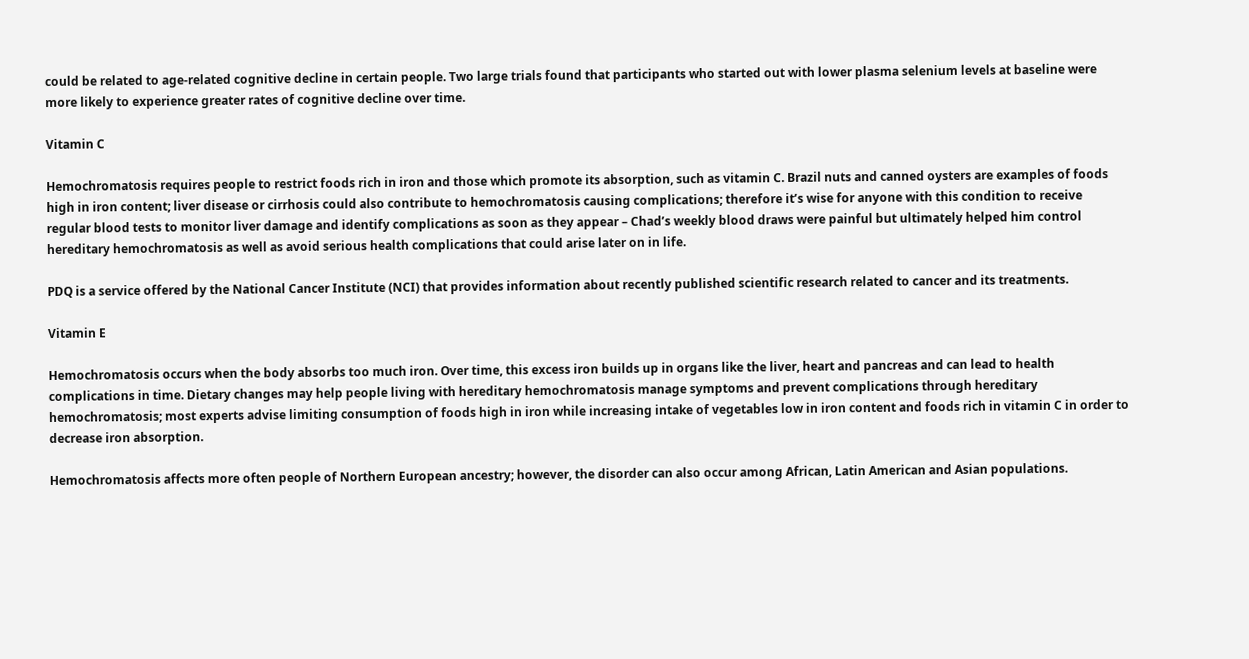could be related to age-related cognitive decline in certain people. Two large trials found that participants who started out with lower plasma selenium levels at baseline were more likely to experience greater rates of cognitive decline over time.

Vitamin C

Hemochromatosis requires people to restrict foods rich in iron and those which promote its absorption, such as vitamin C. Brazil nuts and canned oysters are examples of foods high in iron content; liver disease or cirrhosis could also contribute to hemochromatosis causing complications; therefore it’s wise for anyone with this condition to receive regular blood tests to monitor liver damage and identify complications as soon as they appear – Chad’s weekly blood draws were painful but ultimately helped him control hereditary hemochromatosis as well as avoid serious health complications that could arise later on in life.

PDQ is a service offered by the National Cancer Institute (NCI) that provides information about recently published scientific research related to cancer and its treatments.

Vitamin E

Hemochromatosis occurs when the body absorbs too much iron. Over time, this excess iron builds up in organs like the liver, heart and pancreas and can lead to health complications in time. Dietary changes may help people living with hereditary hemochromatosis manage symptoms and prevent complications through hereditary hemochromatosis; most experts advise limiting consumption of foods high in iron while increasing intake of vegetables low in iron content and foods rich in vitamin C in order to decrease iron absorption.

Hemochromatosis affects more often people of Northern European ancestry; however, the disorder can also occur among African, Latin American and Asian populations.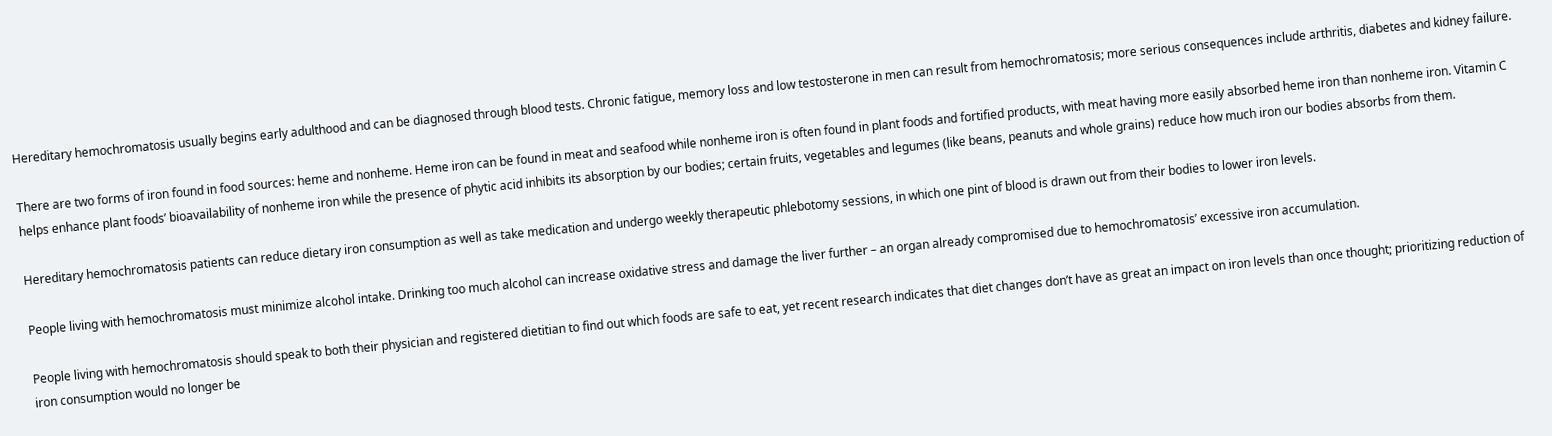Hereditary hemochromatosis usually begins early adulthood and can be diagnosed through blood tests. Chronic fatigue, memory loss and low testosterone in men can result from hemochromatosis; more serious consequences include arthritis, diabetes and kidney failure.

There are two forms of iron found in food sources: heme and nonheme. Heme iron can be found in meat and seafood while nonheme iron is often found in plant foods and fortified products, with meat having more easily absorbed heme iron than nonheme iron. Vitamin C helps enhance plant foods’ bioavailability of nonheme iron while the presence of phytic acid inhibits its absorption by our bodies; certain fruits, vegetables and legumes (like beans, peanuts and whole grains) reduce how much iron our bodies absorbs from them.

Hereditary hemochromatosis patients can reduce dietary iron consumption as well as take medication and undergo weekly therapeutic phlebotomy sessions, in which one pint of blood is drawn out from their bodies to lower iron levels.

People living with hemochromatosis must minimize alcohol intake. Drinking too much alcohol can increase oxidative stress and damage the liver further – an organ already compromised due to hemochromatosis’ excessive iron accumulation.

People living with hemochromatosis should speak to both their physician and registered dietitian to find out which foods are safe to eat, yet recent research indicates that diet changes don’t have as great an impact on iron levels than once thought; prioritizing reduction of iron consumption would no longer be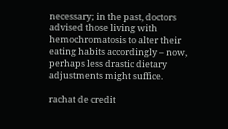necessary; in the past, doctors advised those living with hemochromatosis to alter their eating habits accordingly – now, perhaps less drastic dietary adjustments might suffice.

rachat de credit